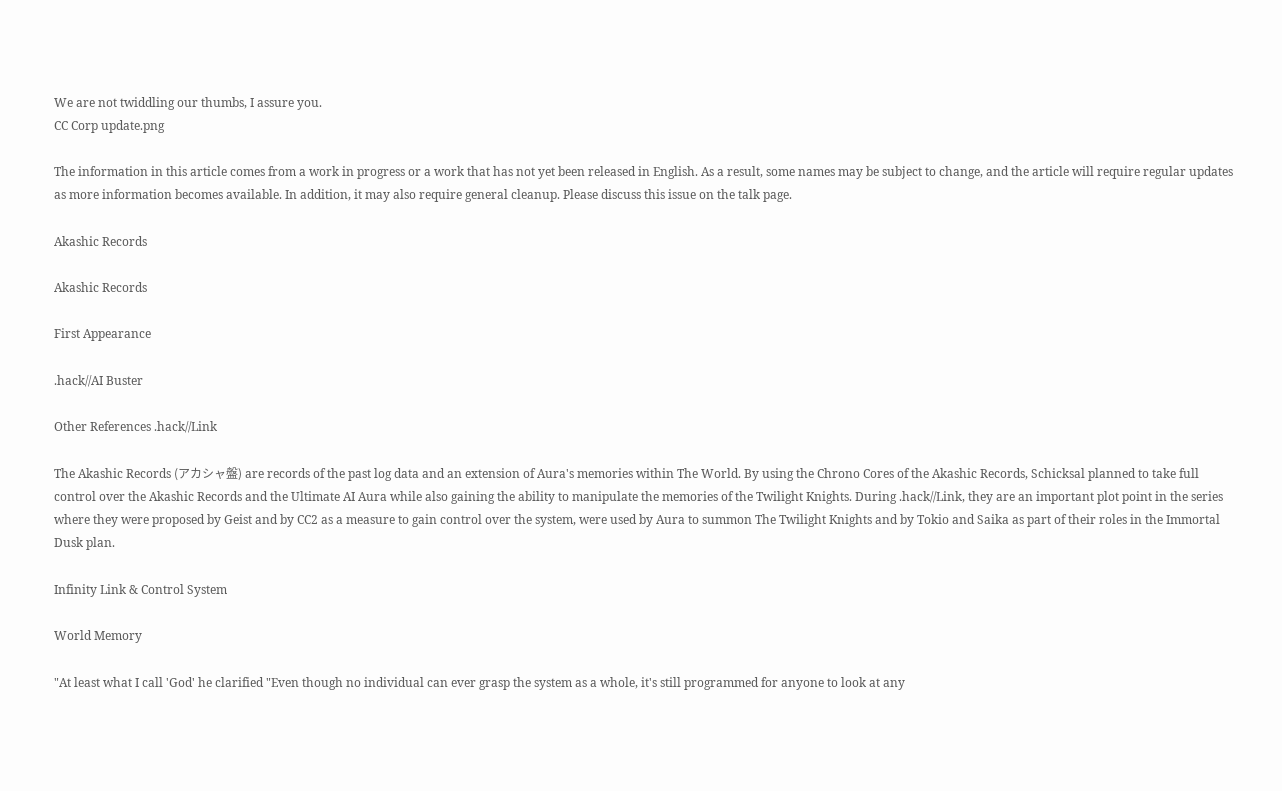We are not twiddling our thumbs, I assure you.
CC Corp update.png

The information in this article comes from a work in progress or a work that has not yet been released in English. As a result, some names may be subject to change, and the article will require regular updates as more information becomes available. In addition, it may also require general cleanup. Please discuss this issue on the talk page.

Akashic Records

Akashic Records

First Appearance

.hack//AI Buster

Other References .hack//Link

The Akashic Records (アカシャ盤) are records of the past log data and an extension of Aura's memories within The World. By using the Chrono Cores of the Akashic Records, Schicksal planned to take full control over the Akashic Records and the Ultimate AI Aura while also gaining the ability to manipulate the memories of the Twilight Knights. During .hack//Link, they are an important plot point in the series where they were proposed by Geist and by CC2 as a measure to gain control over the system, were used by Aura to summon The Twilight Knights and by Tokio and Saika as part of their roles in the Immortal Dusk plan.

Infinity Link & Control System

World Memory

"At least what I call 'God' he clarified "Even though no individual can ever grasp the system as a whole, it's still programmed for anyone to look at any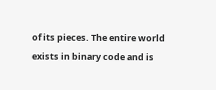of its pieces. The entire world exists in binary code and is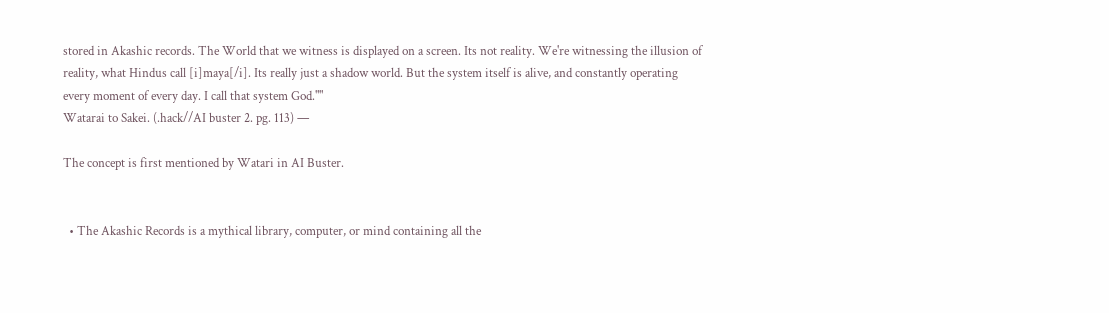stored in Akashic records. The World that we witness is displayed on a screen. Its not reality. We're witnessing the illusion of reality, what Hindus call [i]maya[/i]. Its really just a shadow world. But the system itself is alive, and constantly operating every moment of every day. I call that system God.""
Watarai to Sakei. (.hack//AI buster 2. pg. 113) —

The concept is first mentioned by Watari in AI Buster.


  • The Akashic Records is a mythical library, computer, or mind containing all the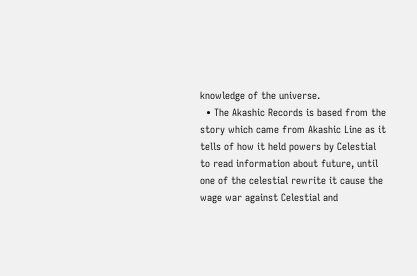knowledge of the universe.
  • The Akashic Records is based from the story which came from Akashic Line as it tells of how it held powers by Celestial to read information about future, until one of the celestial rewrite it cause the wage war against Celestial and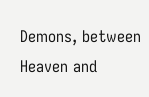Demons, between Heaven and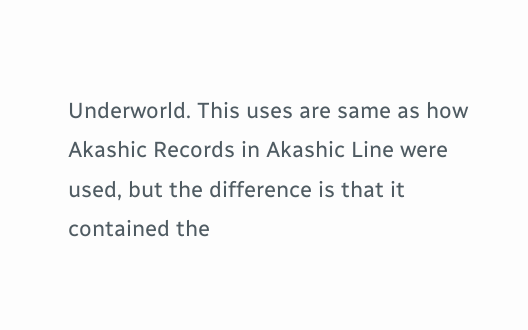Underworld. This uses are same as how Akashic Records in Akashic Line were used, but the difference is that it contained the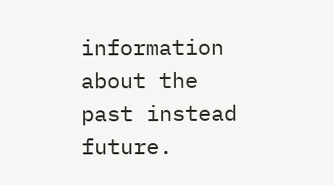information about the past instead future.